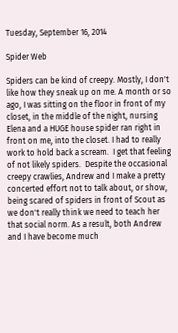Tuesday, September 16, 2014

Spider Web

Spiders can be kind of creepy. Mostly, I don't like how they sneak up on me. A month or so ago, I was sitting on the floor in front of my closet, in the middle of the night, nursing Elena and a HUGE house spider ran right in front on me, into the closet. I had to really work to hold back a scream.  I get that feeling of not likely spiders.  Despite the occasional creepy crawlies, Andrew and I make a pretty concerted effort not to talk about, or show, being scared of spiders in front of Scout as we don't really think we need to teach her that social norm. As a result, both Andrew and I have become much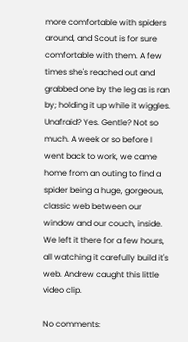more comfortable with spiders around, and Scout is for sure comfortable with them. A few times she's reached out and grabbed one by the leg as is ran by; holding it up while it wiggles. Unafraid? Yes. Gentle? Not so much. A week or so before I went back to work, we came home from an outing to find a spider being a huge, gorgeous, classic web between our window and our couch, inside. We left it there for a few hours, all watching it carefully build it's web. Andrew caught this little video clip.

No comments: